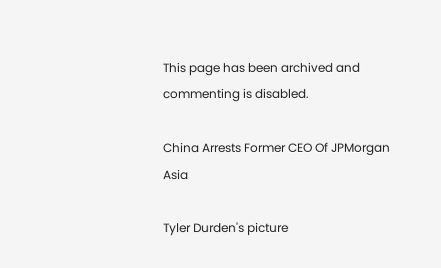This page has been archived and commenting is disabled.

China Arrests Former CEO Of JPMorgan Asia

Tyler Durden's picture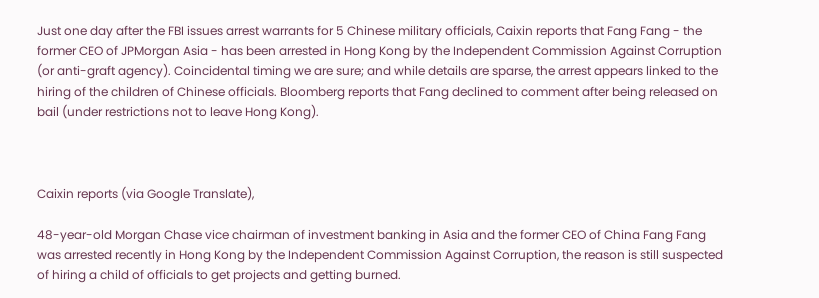Just one day after the FBI issues arrest warrants for 5 Chinese military officials, Caixin reports that Fang Fang - the former CEO of JPMorgan Asia - has been arrested in Hong Kong by the Independent Commission Against Corruption (or anti-graft agency). Coincidental timing we are sure; and while details are sparse, the arrest appears linked to the hiring of the children of Chinese officials. Bloomberg reports that Fang declined to comment after being released on bail (under restrictions not to leave Hong Kong).



Caixin reports (via Google Translate),

48-year-old Morgan Chase vice chairman of investment banking in Asia and the former CEO of China Fang Fang was arrested recently in Hong Kong by the Independent Commission Against Corruption, the reason is still suspected of hiring a child of officials to get projects and getting burned.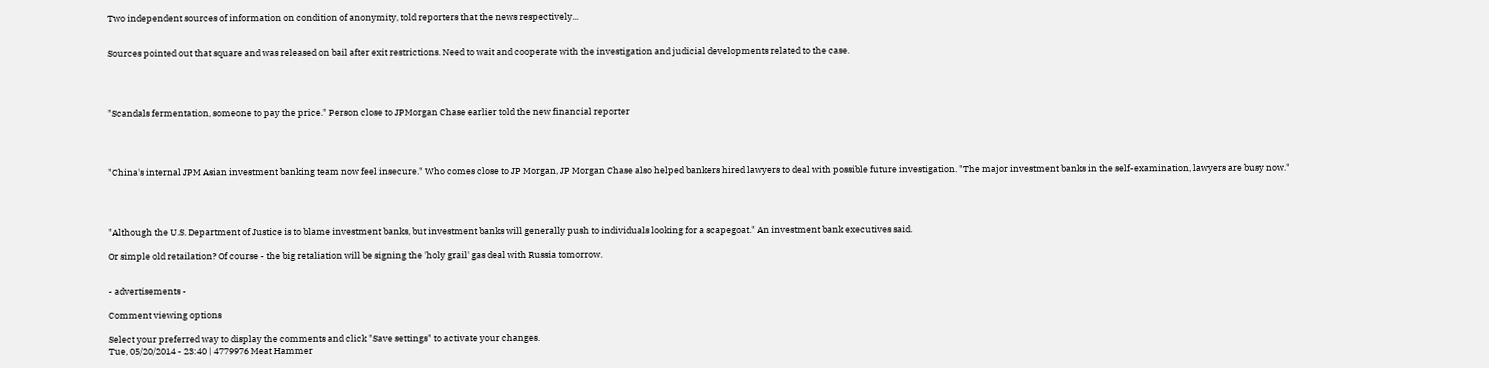Two independent sources of information on condition of anonymity, told reporters that the news respectively...


Sources pointed out that square and was released on bail after exit restrictions. Need to wait and cooperate with the investigation and judicial developments related to the case.




"Scandals fermentation, someone to pay the price." Person close to JPMorgan Chase earlier told the new financial reporter




"China's internal JPM Asian investment banking team now feel insecure." Who comes close to JP Morgan, JP Morgan Chase also helped bankers hired lawyers to deal with possible future investigation. "The major investment banks in the self-examination, lawyers are busy now."




"Although the U.S. Department of Justice is to blame investment banks, but investment banks will generally push to individuals looking for a scapegoat." An investment bank executives said.

Or simple old retailation? Of course - the big retaliation will be signing the 'holy grail' gas deal with Russia tomorrow.


- advertisements -

Comment viewing options

Select your preferred way to display the comments and click "Save settings" to activate your changes.
Tue, 05/20/2014 - 23:40 | 4779976 Meat Hammer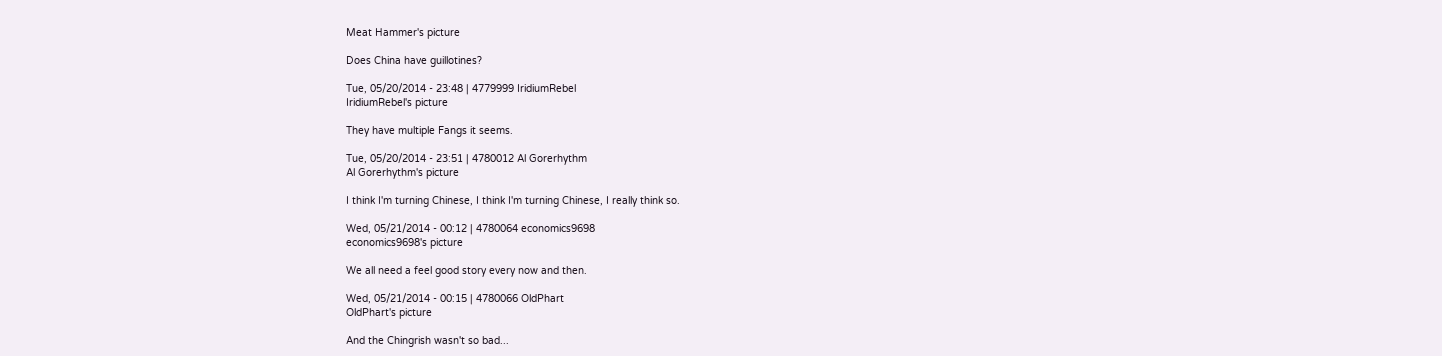Meat Hammer's picture

Does China have guillotines?

Tue, 05/20/2014 - 23:48 | 4779999 IridiumRebel
IridiumRebel's picture

They have multiple Fangs it seems.

Tue, 05/20/2014 - 23:51 | 4780012 Al Gorerhythm
Al Gorerhythm's picture

I think I'm turning Chinese, I think I'm turning Chinese, I really think so.

Wed, 05/21/2014 - 00:12 | 4780064 economics9698
economics9698's picture

We all need a feel good story every now and then.

Wed, 05/21/2014 - 00:15 | 4780066 OldPhart
OldPhart's picture

And the Chingrish wasn't so bad...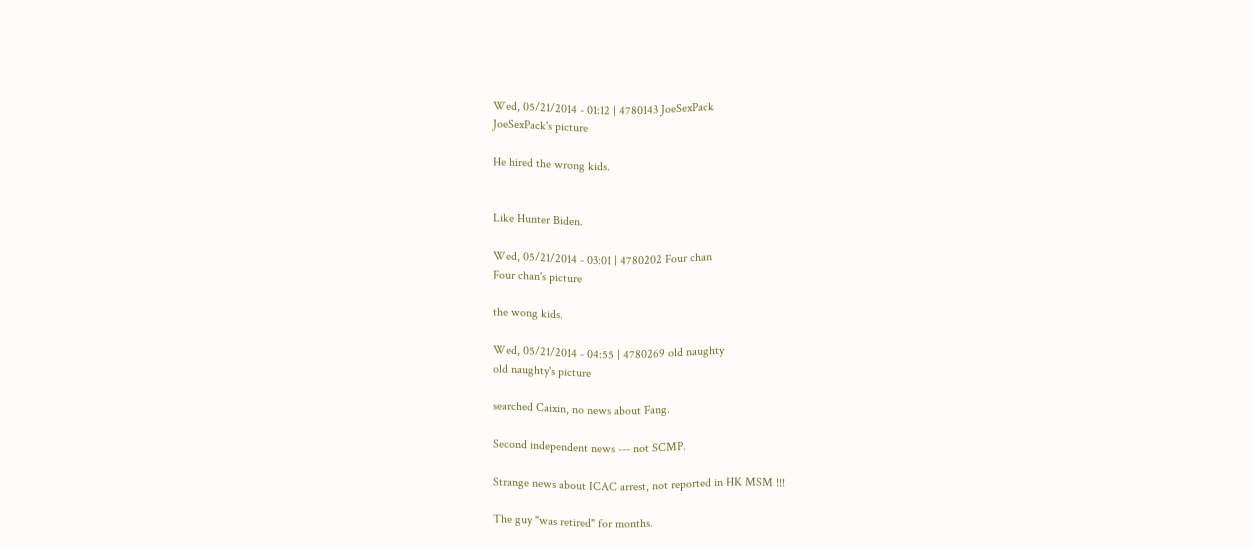Wed, 05/21/2014 - 01:12 | 4780143 JoeSexPack
JoeSexPack's picture

He hired the wrong kids.


Like Hunter Biden.

Wed, 05/21/2014 - 03:01 | 4780202 Four chan
Four chan's picture

the wong kids.

Wed, 05/21/2014 - 04:55 | 4780269 old naughty
old naughty's picture

searched Caixin, no news about Fang.

Second independent news --- not SCMP.

Strange news about ICAC arrest, not reported in HK MSM !!!

The guy "was retired" for months.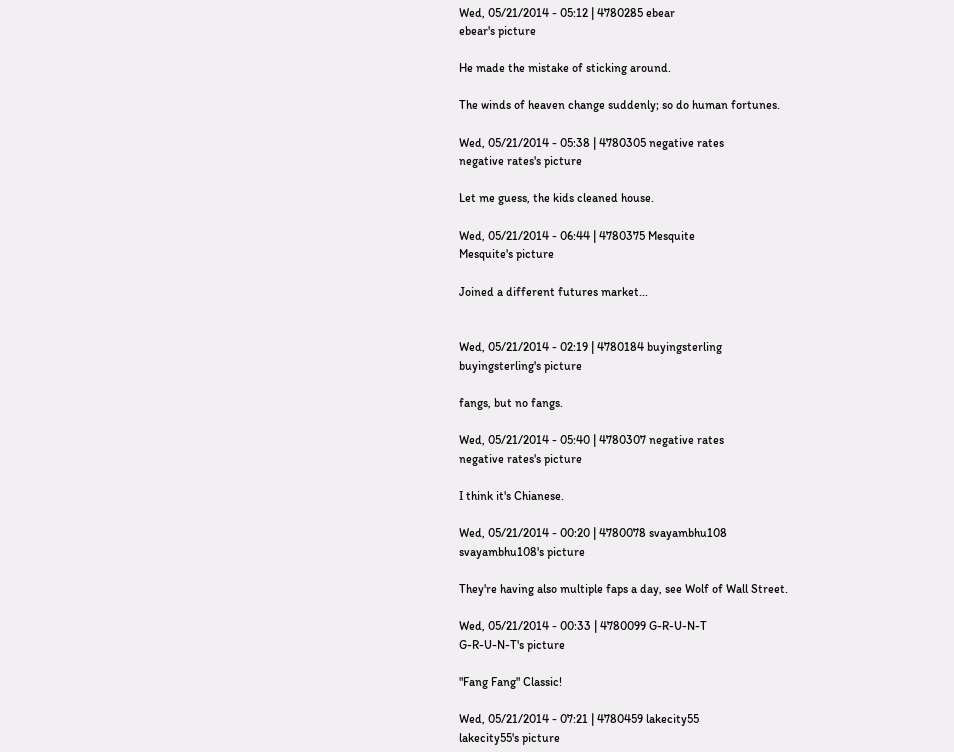Wed, 05/21/2014 - 05:12 | 4780285 ebear
ebear's picture

He made the mistake of sticking around.

The winds of heaven change suddenly; so do human fortunes.

Wed, 05/21/2014 - 05:38 | 4780305 negative rates
negative rates's picture

Let me guess, the kids cleaned house.

Wed, 05/21/2014 - 06:44 | 4780375 Mesquite
Mesquite's picture

Joined a different futures market...


Wed, 05/21/2014 - 02:19 | 4780184 buyingsterling
buyingsterling's picture

fangs, but no fangs.

Wed, 05/21/2014 - 05:40 | 4780307 negative rates
negative rates's picture

I think it's Chianese.

Wed, 05/21/2014 - 00:20 | 4780078 svayambhu108
svayambhu108's picture

They're having also multiple faps a day, see Wolf of Wall Street.

Wed, 05/21/2014 - 00:33 | 4780099 G-R-U-N-T
G-R-U-N-T's picture

"Fang Fang" Classic!

Wed, 05/21/2014 - 07:21 | 4780459 lakecity55
lakecity55's picture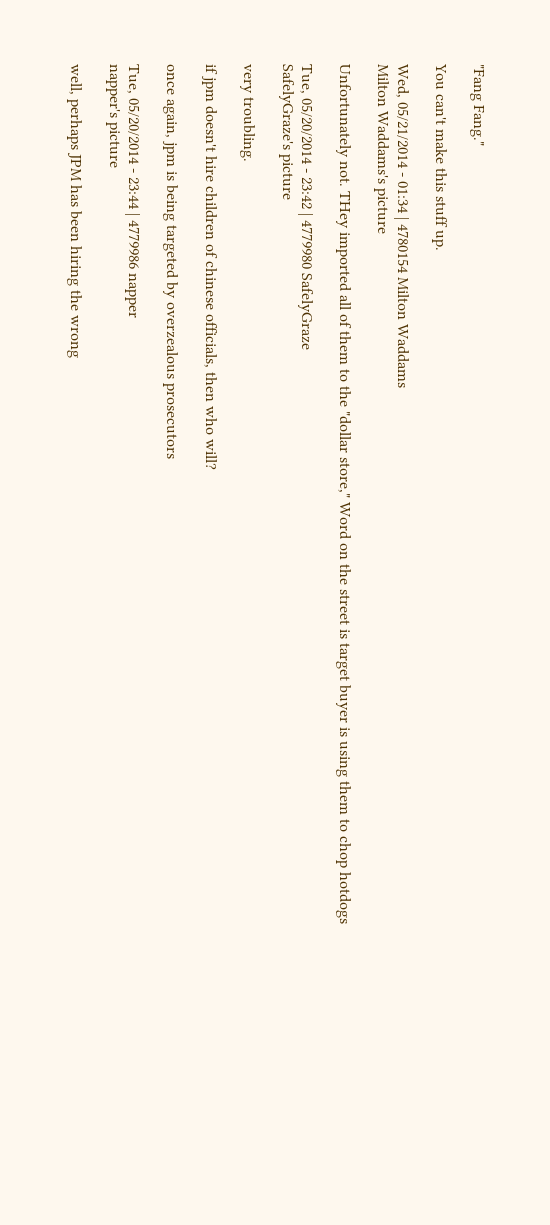"Fang Fang."

You can't make this stuff up.

Wed, 05/21/2014 - 01:34 | 4780154 Milton Waddams
Milton Waddams's picture

Unfortunately not. THey imported all of them to the "dollar store," Word on the street is target buyer is using them to chop hotdogs

Tue, 05/20/2014 - 23:42 | 4779980 SafelyGraze
SafelyGraze's picture

very troubling.

if jpm doesn't hire children of chinese officials, then who will?

once again, jpm is being targeted by overzealous prosecutors

Tue, 05/20/2014 - 23:44 | 4779986 napper
napper's picture

well, perhaps JPM has been hiring the wrong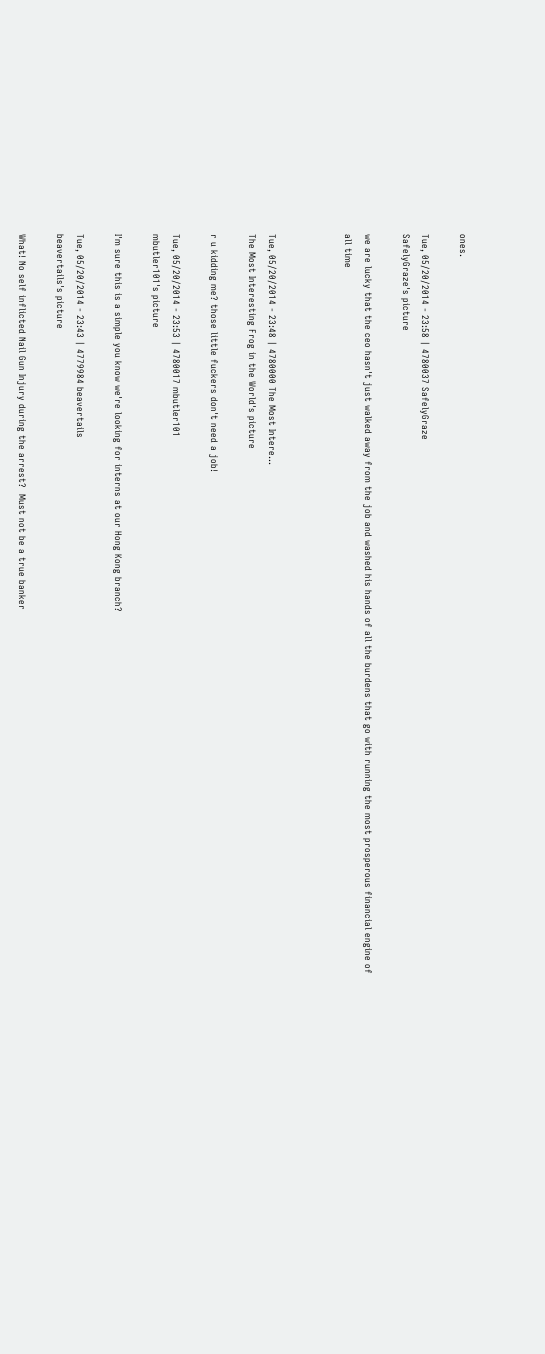ones.

Tue, 05/20/2014 - 23:58 | 4780037 SafelyGraze
SafelyGraze's picture

we are lucky that the ceo hasn't just walked away from the job and washed his hands of all the burdens that go with running the most prosperous financial engine of all time



Tue, 05/20/2014 - 23:48 | 4780000 The Most Intere...
The Most Interesting Frog in the World's picture

r u kidding me? those little fuckers don't need a job!

Tue, 05/20/2014 - 23:53 | 4780017 mbutler101
mbutler101's picture

I'm sure this is a simple you know we're looking for interns at our Hong Kong branch?

Tue, 05/20/2014 - 23:43 | 4779984 beavertails
beavertails's picture

What! No self inflicted Nail Gun Injury during the arrest?  Must not be a true banker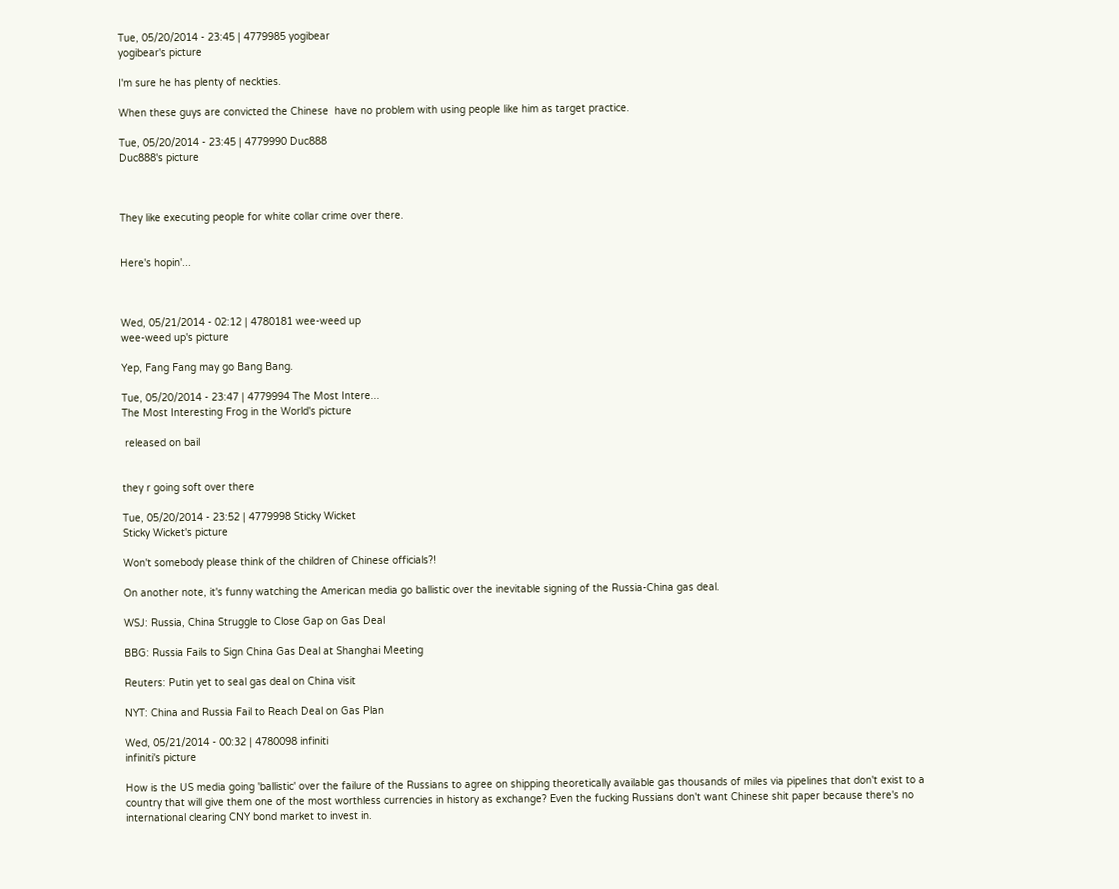Tue, 05/20/2014 - 23:45 | 4779985 yogibear
yogibear's picture

I'm sure he has plenty of neckties.

When these guys are convicted the Chinese  have no problem with using people like him as target practice.

Tue, 05/20/2014 - 23:45 | 4779990 Duc888
Duc888's picture



They like executing people for white collar crime over there.


Here's hopin'...



Wed, 05/21/2014 - 02:12 | 4780181 wee-weed up
wee-weed up's picture

Yep, Fang Fang may go Bang Bang.

Tue, 05/20/2014 - 23:47 | 4779994 The Most Intere...
The Most Interesting Frog in the World's picture

 released on bail


they r going soft over there

Tue, 05/20/2014 - 23:52 | 4779998 Sticky Wicket
Sticky Wicket's picture

Won't somebody please think of the children of Chinese officials?!

On another note, it's funny watching the American media go ballistic over the inevitable signing of the Russia-China gas deal.

WSJ: Russia, China Struggle to Close Gap on Gas Deal

BBG: Russia Fails to Sign China Gas Deal at Shanghai Meeting

Reuters: Putin yet to seal gas deal on China visit

NYT: China and Russia Fail to Reach Deal on Gas Plan

Wed, 05/21/2014 - 00:32 | 4780098 infiniti
infiniti's picture

How is the US media going 'ballistic' over the failure of the Russians to agree on shipping theoretically available gas thousands of miles via pipelines that don't exist to a country that will give them one of the most worthless currencies in history as exchange? Even the fucking Russians don't want Chinese shit paper because there's no international clearing CNY bond market to invest in.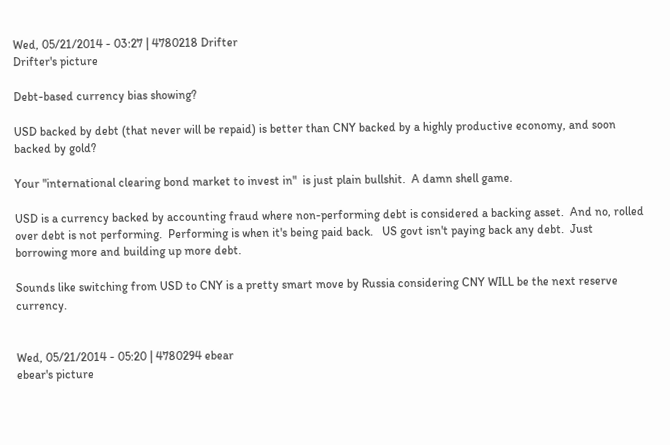Wed, 05/21/2014 - 03:27 | 4780218 Drifter
Drifter's picture

Debt-based currency bias showing?

USD backed by debt (that never will be repaid) is better than CNY backed by a highly productive economy, and soon backed by gold?

Your "international clearing bond market to invest in"  is just plain bullshit.  A damn shell game.

USD is a currency backed by accounting fraud where non-performing debt is considered a backing asset.  And no, rolled over debt is not performing.  Performing is when it's being paid back.   US govt isn't paying back any debt.  Just borrowing more and building up more debt.

Sounds like switching from USD to CNY is a pretty smart move by Russia considering CNY WILL be the next reserve currency.


Wed, 05/21/2014 - 05:20 | 4780294 ebear
ebear's picture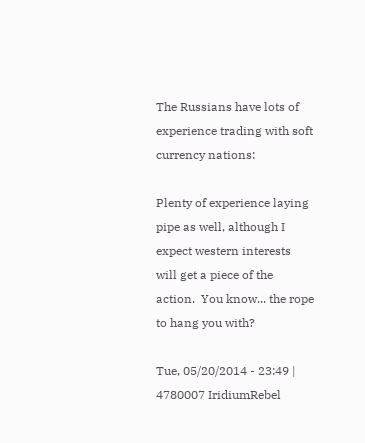The Russians have lots of experience trading with soft currency nations:

Plenty of experience laying pipe as well, although I expect western interests will get a piece of the action.  You know... the rope to hang you with?

Tue, 05/20/2014 - 23:49 | 4780007 IridiumRebel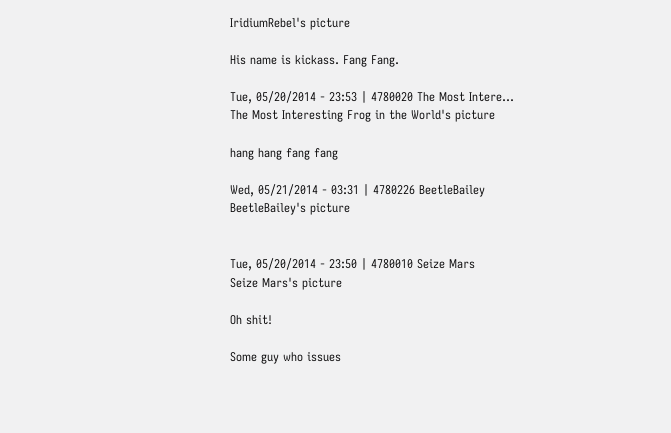IridiumRebel's picture

His name is kickass. Fang Fang.

Tue, 05/20/2014 - 23:53 | 4780020 The Most Intere...
The Most Interesting Frog in the World's picture

hang hang fang fang

Wed, 05/21/2014 - 03:31 | 4780226 BeetleBailey
BeetleBailey's picture


Tue, 05/20/2014 - 23:50 | 4780010 Seize Mars
Seize Mars's picture

Oh shit!

Some guy who issues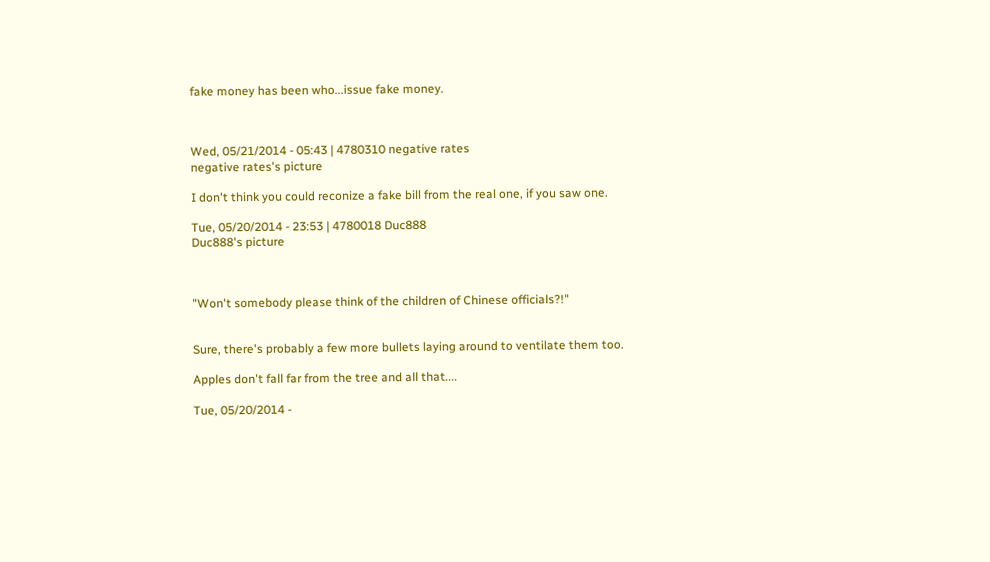fake money has been who...issue fake money.



Wed, 05/21/2014 - 05:43 | 4780310 negative rates
negative rates's picture

I don't think you could reconize a fake bill from the real one, if you saw one.

Tue, 05/20/2014 - 23:53 | 4780018 Duc888
Duc888's picture



"Won't somebody please think of the children of Chinese officials?!"


Sure, there's probably a few more bullets laying around to ventilate them too.

Apples don't fall far from the tree and all that....

Tue, 05/20/2014 -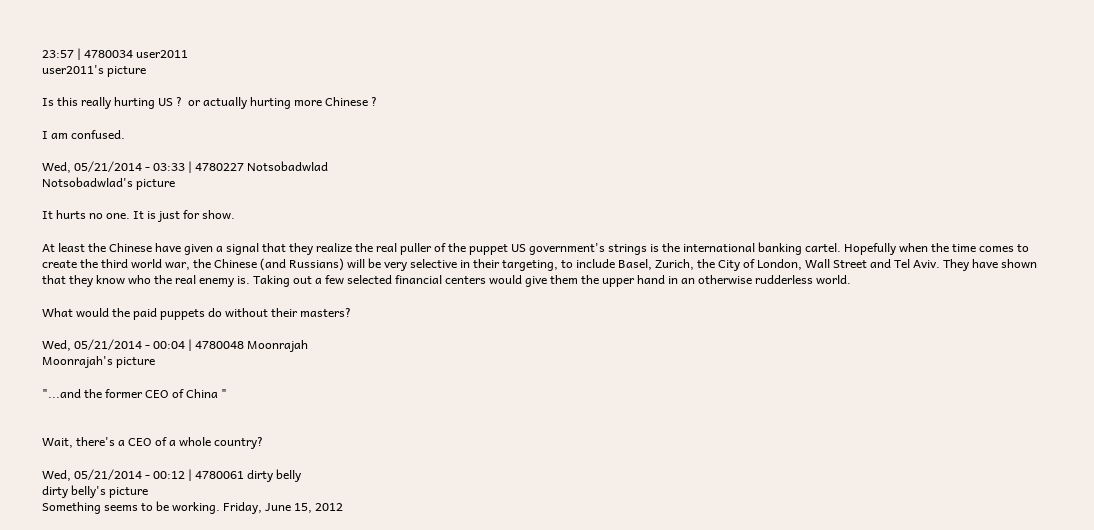23:57 | 4780034 user2011
user2011's picture

Is this really hurting US ?  or actually hurting more Chinese ?

I am confused.

Wed, 05/21/2014 - 03:33 | 4780227 Notsobadwlad
Notsobadwlad's picture

It hurts no one. It is just for show.

At least the Chinese have given a signal that they realize the real puller of the puppet US government's strings is the international banking cartel. Hopefully when the time comes to create the third world war, the Chinese (and Russians) will be very selective in their targeting, to include Basel, Zurich, the City of London, Wall Street and Tel Aviv. They have shown that they know who the real enemy is. Taking out a few selected financial centers would give them the upper hand in an otherwise rudderless world.

What would the paid puppets do without their masters?

Wed, 05/21/2014 - 00:04 | 4780048 Moonrajah
Moonrajah's picture

"...and the former CEO of China "


Wait, there's a CEO of a whole country?

Wed, 05/21/2014 - 00:12 | 4780061 dirty belly
dirty belly's picture
Something seems to be working. Friday, June 15, 2012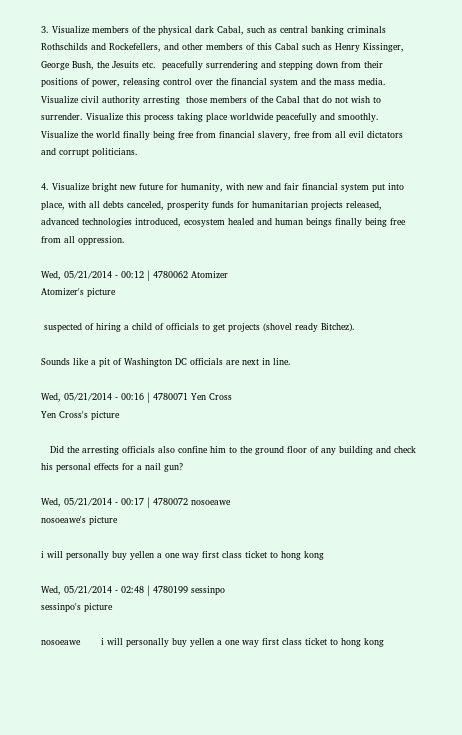3. Visualize members of the physical dark Cabal, such as central banking criminals Rothschilds and Rockefellers, and other members of this Cabal such as Henry Kissinger, George Bush, the Jesuits etc.  peacefully surrendering and stepping down from their positions of power, releasing control over the financial system and the mass media. Visualize civil authority arresting  those members of the Cabal that do not wish to surrender. Visualize this process taking place worldwide peacefully and smoothly. Visualize the world finally being free from financial slavery, free from all evil dictators and corrupt politicians.

4. Visualize bright new future for humanity, with new and fair financial system put into place, with all debts canceled, prosperity funds for humanitarian projects released, advanced technologies introduced, ecosystem healed and human beings finally being free from all oppression.

Wed, 05/21/2014 - 00:12 | 4780062 Atomizer
Atomizer's picture

 suspected of hiring a child of officials to get projects (shovel ready Bitchez).

Sounds like a pit of Washington DC officials are next in line.

Wed, 05/21/2014 - 00:16 | 4780071 Yen Cross
Yen Cross's picture

   Did the arresting officials also confine him to the ground floor of any building and check his personal effects for a nail gun?

Wed, 05/21/2014 - 00:17 | 4780072 nosoeawe
nosoeawe's picture

i will personally buy yellen a one way first class ticket to hong kong

Wed, 05/21/2014 - 02:48 | 4780199 sessinpo
sessinpo's picture

nosoeawe       i will personally buy yellen a one way first class ticket to hong kong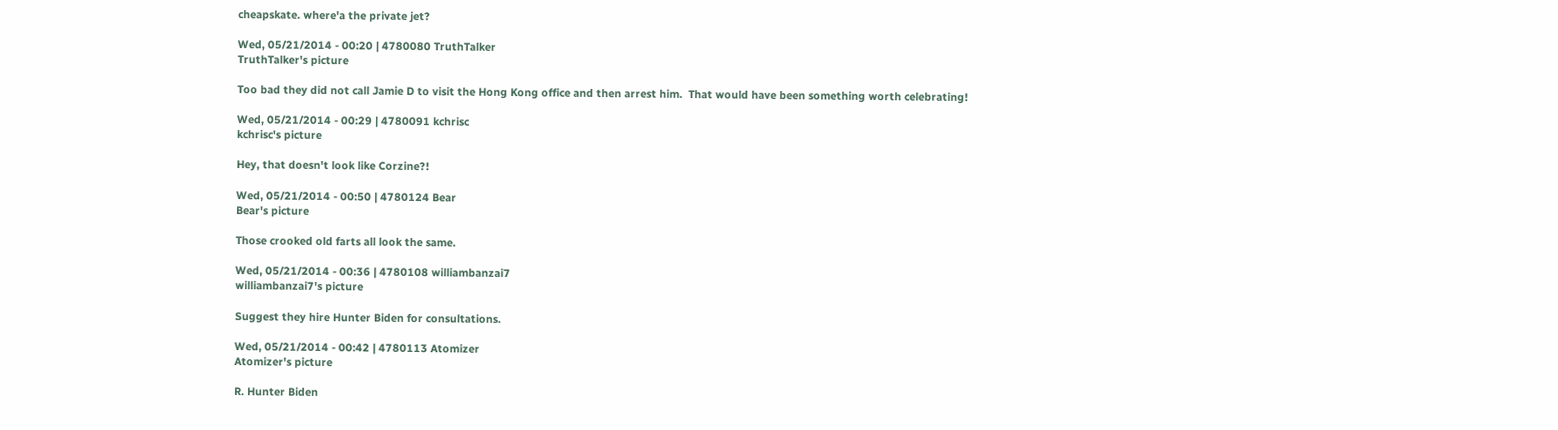cheapskate. where'a the private jet?

Wed, 05/21/2014 - 00:20 | 4780080 TruthTalker
TruthTalker's picture

Too bad they did not call Jamie D to visit the Hong Kong office and then arrest him.  That would have been something worth celebrating!

Wed, 05/21/2014 - 00:29 | 4780091 kchrisc
kchrisc's picture

Hey, that doesn't look like Corzine?!

Wed, 05/21/2014 - 00:50 | 4780124 Bear
Bear's picture

Those crooked old farts all look the same.

Wed, 05/21/2014 - 00:36 | 4780108 williambanzai7
williambanzai7's picture

Suggest they hire Hunter Biden for consultations.

Wed, 05/21/2014 - 00:42 | 4780113 Atomizer
Atomizer's picture

R. Hunter Biden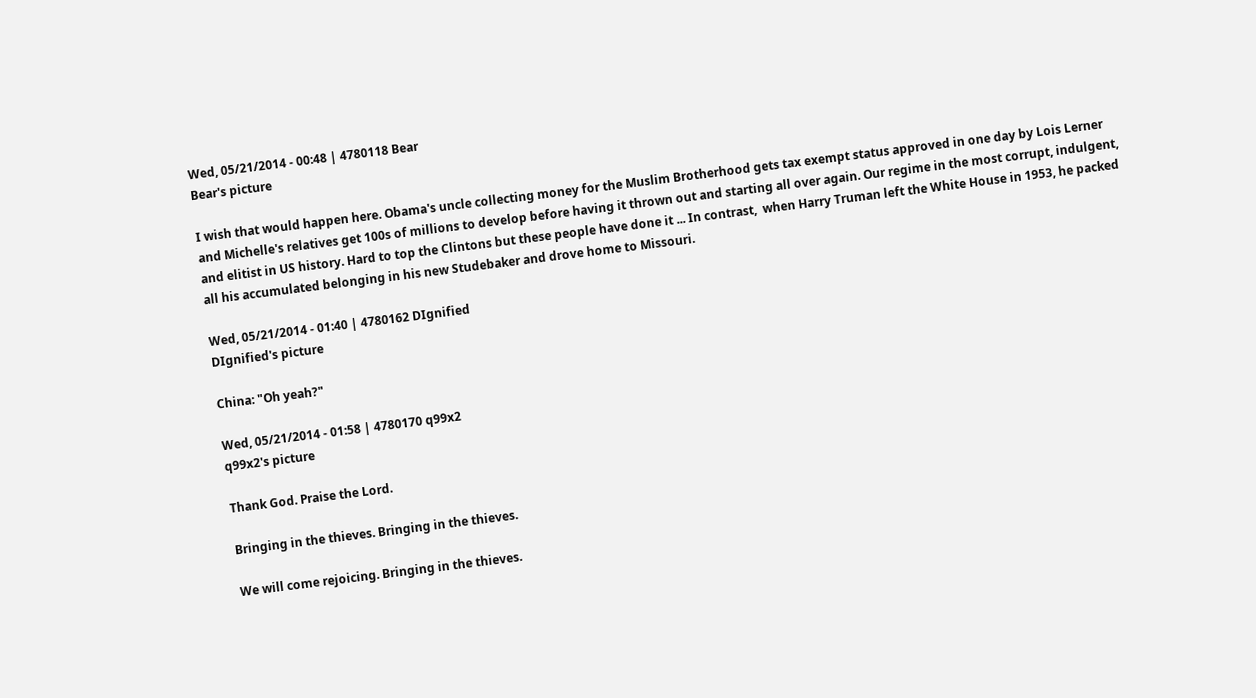Wed, 05/21/2014 - 00:48 | 4780118 Bear
Bear's picture

I wish that would happen here. Obama's uncle collecting money for the Muslim Brotherhood gets tax exempt status approved in one day by Lois Lerner and Michelle's relatives get 100s of millions to develop before having it thrown out and starting all over again. Our regime in the most corrupt, indulgent, and elitist in US history. Hard to top the Clintons but these people have done it ... In contrast,  when Harry Truman left the White House in 1953, he packed all his accumulated belonging in his new Studebaker and drove home to Missouri.

Wed, 05/21/2014 - 01:40 | 4780162 DIgnified
DIgnified's picture

China: "Oh yeah?"

Wed, 05/21/2014 - 01:58 | 4780170 q99x2
q99x2's picture

Thank God. Praise the Lord.

Bringing in the thieves. Bringing in the thieves.

We will come rejoicing. Bringing in the thieves.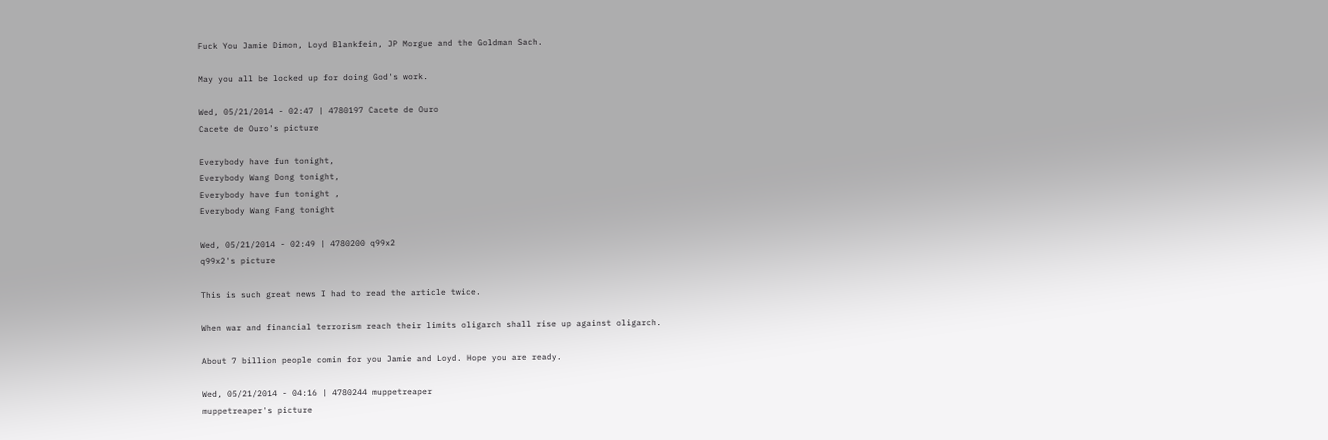Fuck You Jamie Dimon, Loyd Blankfein, JP Morgue and the Goldman Sach.

May you all be locked up for doing God's work.

Wed, 05/21/2014 - 02:47 | 4780197 Cacete de Ouro
Cacete de Ouro's picture

Everybody have fun tonight,
Everybody Wang Dong tonight,
Everybody have fun tonight ,
Everybody Wang Fang tonight

Wed, 05/21/2014 - 02:49 | 4780200 q99x2
q99x2's picture

This is such great news I had to read the article twice.

When war and financial terrorism reach their limits oligarch shall rise up against oligarch.

About 7 billion people comin for you Jamie and Loyd. Hope you are ready.

Wed, 05/21/2014 - 04:16 | 4780244 muppetreaper
muppetreaper's picture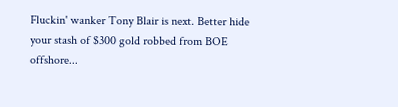Fluckin' wanker Tony Blair is next. Better hide your stash of $300 gold robbed from BOE offshore...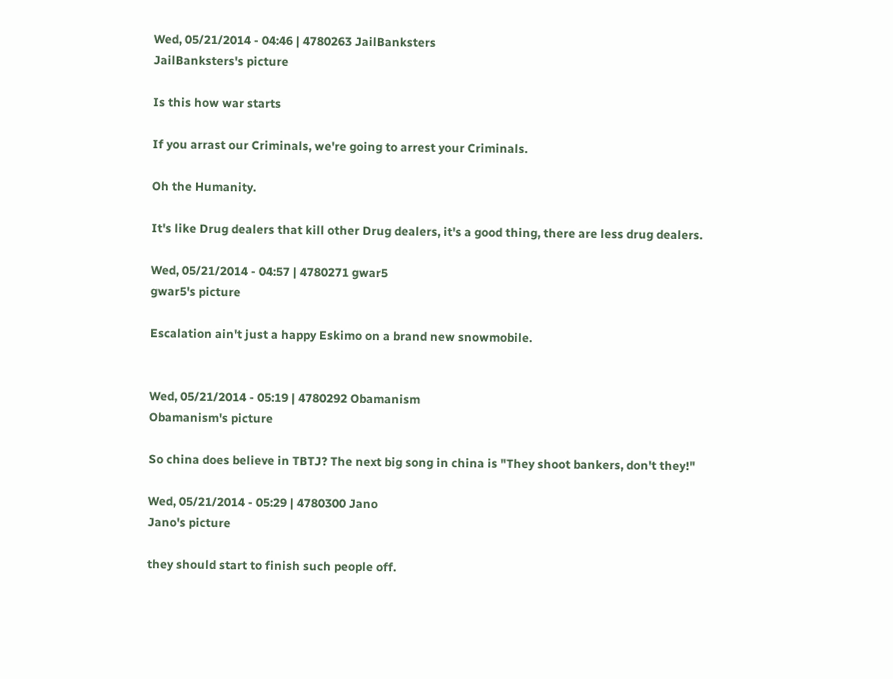Wed, 05/21/2014 - 04:46 | 4780263 JailBanksters
JailBanksters's picture

Is this how war starts

If you arrast our Criminals, we're going to arrest your Criminals.

Oh the Humanity.

It's like Drug dealers that kill other Drug dealers, it's a good thing, there are less drug dealers.

Wed, 05/21/2014 - 04:57 | 4780271 gwar5
gwar5's picture

Escalation ain't just a happy Eskimo on a brand new snowmobile.


Wed, 05/21/2014 - 05:19 | 4780292 Obamanism
Obamanism's picture

So china does believe in TBTJ? The next big song in china is "They shoot bankers, don't they!"

Wed, 05/21/2014 - 05:29 | 4780300 Jano
Jano's picture

they should start to finish such people off.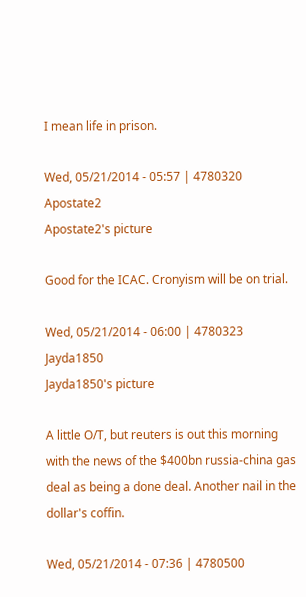I mean life in prison.

Wed, 05/21/2014 - 05:57 | 4780320 Apostate2
Apostate2's picture

Good for the ICAC. Cronyism will be on trial.

Wed, 05/21/2014 - 06:00 | 4780323 Jayda1850
Jayda1850's picture

A little O/T, but reuters is out this morning with the news of the $400bn russia-china gas deal as being a done deal. Another nail in the dollar's coffin.

Wed, 05/21/2014 - 07:36 | 4780500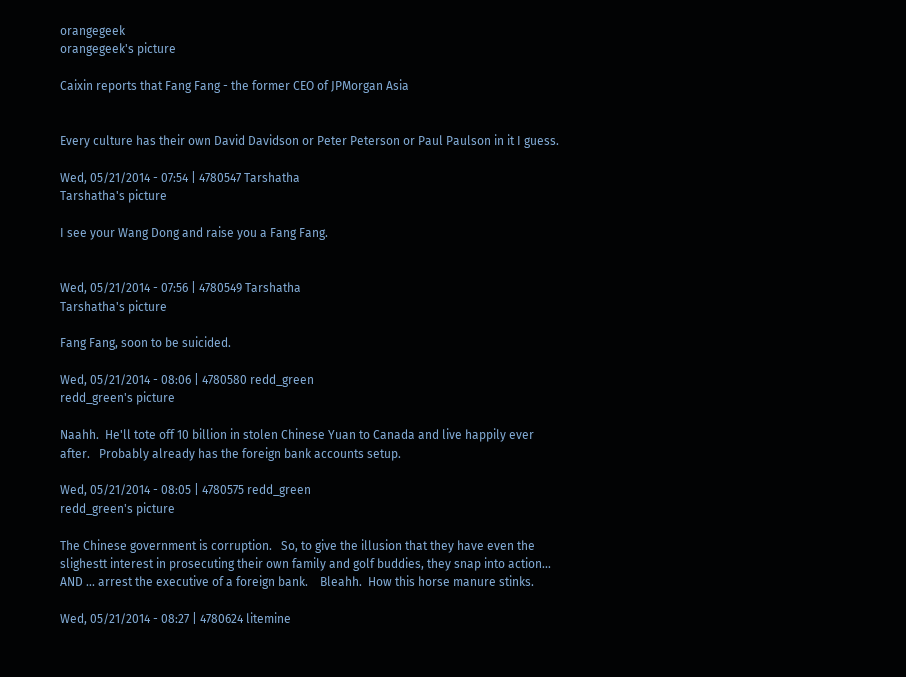orangegeek
orangegeek's picture

Caixin reports that Fang Fang - the former CEO of JPMorgan Asia


Every culture has their own David Davidson or Peter Peterson or Paul Paulson in it I guess.

Wed, 05/21/2014 - 07:54 | 4780547 Tarshatha
Tarshatha's picture

I see your Wang Dong and raise you a Fang Fang.


Wed, 05/21/2014 - 07:56 | 4780549 Tarshatha
Tarshatha's picture

Fang Fang, soon to be suicided.

Wed, 05/21/2014 - 08:06 | 4780580 redd_green
redd_green's picture

Naahh.  He'll tote off 10 billion in stolen Chinese Yuan to Canada and live happily ever after.   Probably already has the foreign bank accounts setup.

Wed, 05/21/2014 - 08:05 | 4780575 redd_green
redd_green's picture

The Chinese government is corruption.   So, to give the illusion that they have even the slighestt interest in prosecuting their own family and golf buddies, they snap into action...  AND ... arrest the executive of a foreign bank.    Bleahh.  How this horse manure stinks.

Wed, 05/21/2014 - 08:27 | 4780624 litemine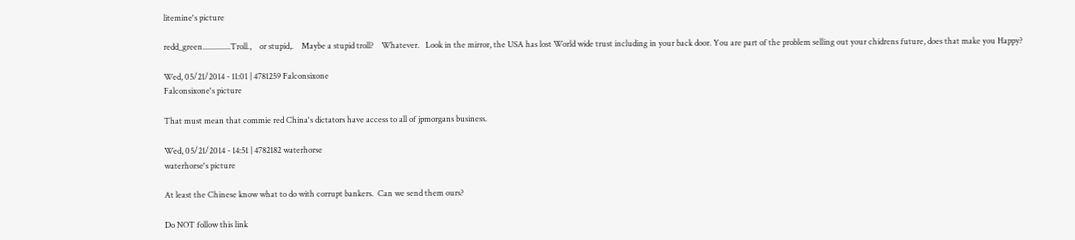litemine's picture

redd_green..............Troll.,    or stupid,.    Maybe a stupid troll?    Whatever.   Look in the mirror, the USA has lost World wide trust including in your back door. You are part of the problem selling out your chidrens future, does that make you Happy?

Wed, 05/21/2014 - 11:01 | 4781259 Falconsixone
Falconsixone's picture

That must mean that commie red China's dictators have access to all of jpmorgans business.

Wed, 05/21/2014 - 14:51 | 4782182 waterhorse
waterhorse's picture

At least the Chinese know what to do with corrupt bankers.  Can we send them ours?

Do NOT follow this link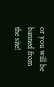or you will be banned from the site!